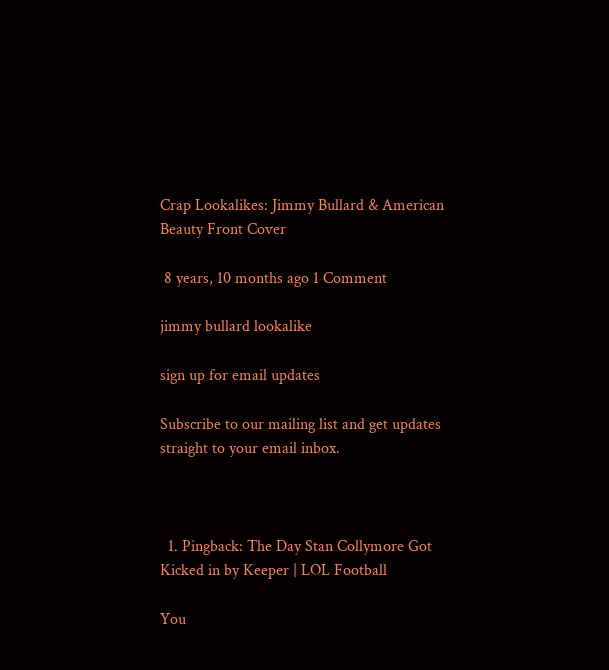Crap Lookalikes: Jimmy Bullard & American Beauty Front Cover

 8 years, 10 months ago 1 Comment

jimmy bullard lookalike

sign up for email updates

Subscribe to our mailing list and get updates straight to your email inbox.



  1. Pingback: The Day Stan Collymore Got Kicked in by Keeper | LOL Football

You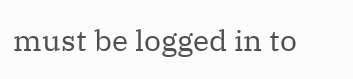must be logged in to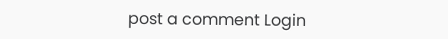post a comment Login